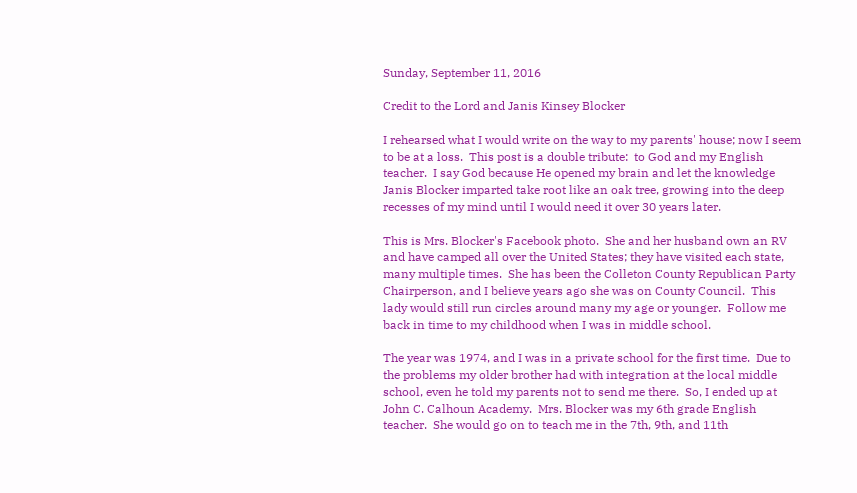Sunday, September 11, 2016

Credit to the Lord and Janis Kinsey Blocker

I rehearsed what I would write on the way to my parents' house; now I seem to be at a loss.  This post is a double tribute:  to God and my English teacher.  I say God because He opened my brain and let the knowledge Janis Blocker imparted take root like an oak tree, growing into the deep recesses of my mind until I would need it over 30 years later.

This is Mrs. Blocker's Facebook photo.  She and her husband own an RV and have camped all over the United States; they have visited each state, many multiple times.  She has been the Colleton County Republican Party Chairperson, and I believe years ago she was on County Council.  This lady would still run circles around many my age or younger.  Follow me back in time to my childhood when I was in middle school.

The year was 1974, and I was in a private school for the first time.  Due to the problems my older brother had with integration at the local middle school, even he told my parents not to send me there.  So, I ended up at John C. Calhoun Academy.  Mrs. Blocker was my 6th grade English teacher.  She would go on to teach me in the 7th, 9th, and 11th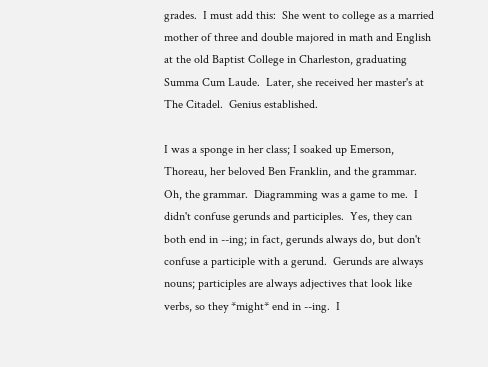grades.  I must add this:  She went to college as a married mother of three and double majored in math and English at the old Baptist College in Charleston, graduating Summa Cum Laude.  Later, she received her master's at The Citadel.  Genius established.

I was a sponge in her class; I soaked up Emerson, Thoreau, her beloved Ben Franklin, and the grammar.  Oh, the grammar.  Diagramming was a game to me.  I didn't confuse gerunds and participles.  Yes, they can both end in --ing; in fact, gerunds always do, but don't confuse a participle with a gerund.  Gerunds are always nouns; participles are always adjectives that look like verbs, so they *might* end in --ing.  I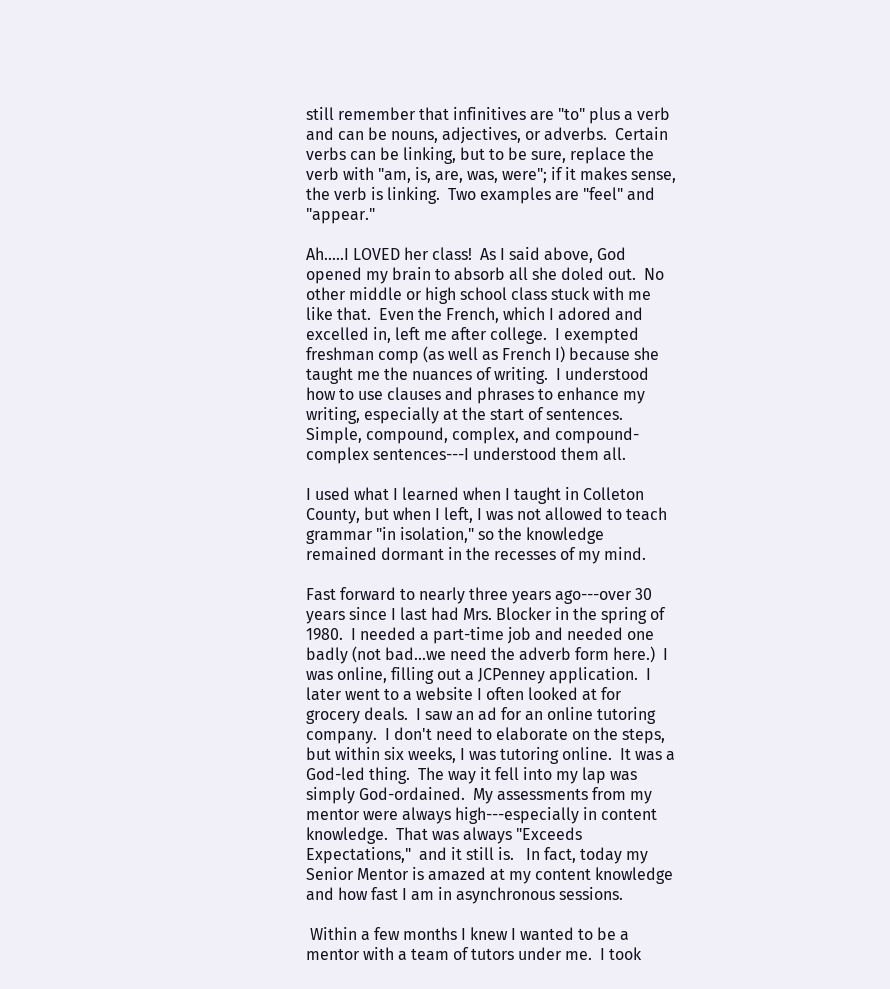still remember that infinitives are "to" plus a verb and can be nouns, adjectives, or adverbs.  Certain verbs can be linking, but to be sure, replace the verb with "am, is, are, was, were"; if it makes sense, the verb is linking.  Two examples are "feel" and "appear."

Ah.....I LOVED her class!  As I said above, God opened my brain to absorb all she doled out.  No other middle or high school class stuck with me like that.  Even the French, which I adored and excelled in, left me after college.  I exempted freshman comp (as well as French I) because she taught me the nuances of writing.  I understood how to use clauses and phrases to enhance my writing, especially at the start of sentences.  Simple, compound, complex, and compound-complex sentences---I understood them all.

I used what I learned when I taught in Colleton County, but when I left, I was not allowed to teach grammar "in isolation," so the knowledge remained dormant in the recesses of my mind.

Fast forward to nearly three years ago---over 30 years since I last had Mrs. Blocker in the spring of 1980.  I needed a part-time job and needed one badly (not bad...we need the adverb form here.)  I was online, filling out a JCPenney application.  I later went to a website I often looked at for grocery deals.  I saw an ad for an online tutoring company.  I don't need to elaborate on the steps, but within six weeks, I was tutoring online.  It was a God-led thing.  The way it fell into my lap was simply God-ordained.  My assessments from my mentor were always high---especially in content knowledge.  That was always "Exceeds Expectations,"  and it still is.   In fact, today my Senior Mentor is amazed at my content knowledge and how fast I am in asynchronous sessions.

 Within a few months I knew I wanted to be a mentor with a team of tutors under me.  I took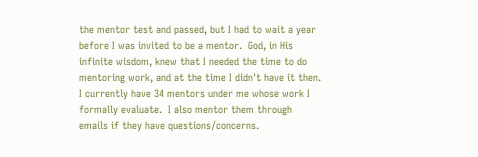the mentor test and passed, but I had to wait a year before I was invited to be a mentor.  God, in His infinite wisdom, knew that I needed the time to do mentoring work, and at the time I didn't have it then.  I currently have 34 mentors under me whose work I formally evaluate.  I also mentor them through emails if they have questions/concerns.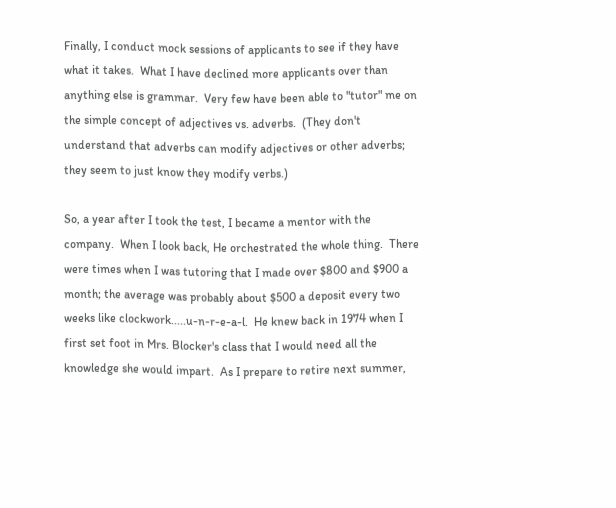Finally, I conduct mock sessions of applicants to see if they have what it takes.  What I have declined more applicants over than anything else is grammar.  Very few have been able to "tutor" me on the simple concept of adjectives vs. adverbs.  (They don't understand that adverbs can modify adjectives or other adverbs; they seem to just know they modify verbs.)

So, a year after I took the test, I became a mentor with the company.  When I look back, He orchestrated the whole thing.  There were times when I was tutoring that I made over $800 and $900 a month; the average was probably about $500 a deposit every two weeks like clockwork.....u-n-r-e-a-l.  He knew back in 1974 when I first set foot in Mrs. Blocker's class that I would need all the knowledge she would impart.  As I prepare to retire next summer,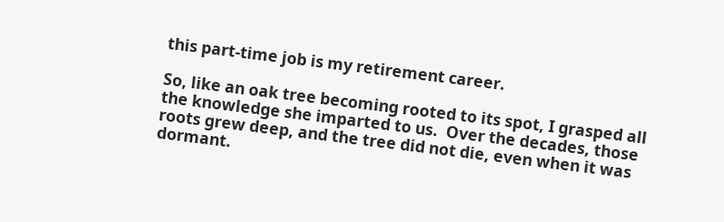this part-time job is my retirement career.

So, like an oak tree becoming rooted to its spot, I grasped all the knowledge she imparted to us.  Over the decades, those roots grew deep, and the tree did not die, even when it was dormant.